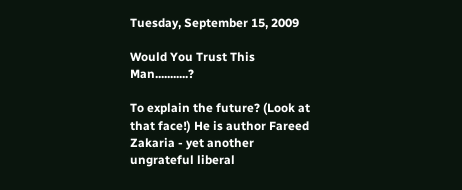Tuesday, September 15, 2009

Would You Trust This Man...........?

To explain the future? (Look at that face!) He is author Fareed Zakaria - yet another ungrateful liberal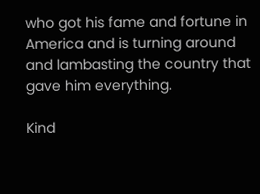who got his fame and fortune in America and is turning around and lambasting the country that gave him everything.

Kind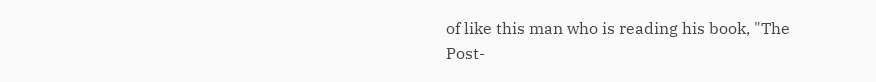of like this man who is reading his book, "The Post-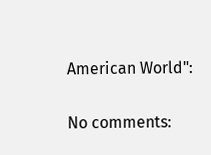American World":

No comments: